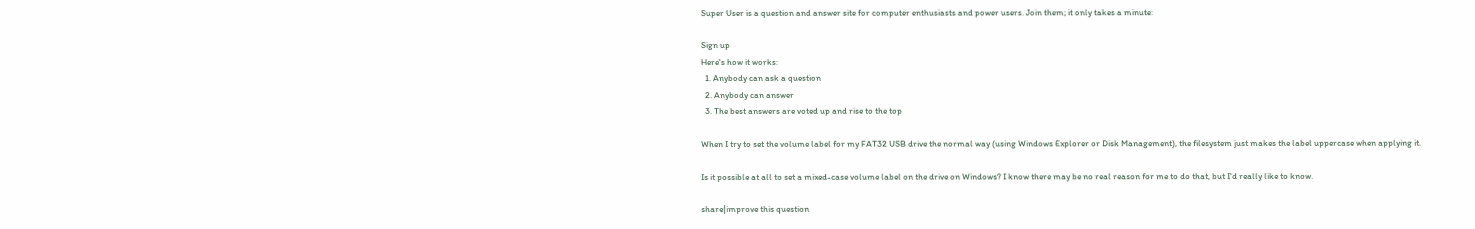Super User is a question and answer site for computer enthusiasts and power users. Join them; it only takes a minute:

Sign up
Here's how it works:
  1. Anybody can ask a question
  2. Anybody can answer
  3. The best answers are voted up and rise to the top

When I try to set the volume label for my FAT32 USB drive the normal way (using Windows Explorer or Disk Management), the filesystem just makes the label uppercase when applying it.

Is it possible at all to set a mixed-case volume label on the drive on Windows? I know there may be no real reason for me to do that, but I'd really like to know.

share|improve this question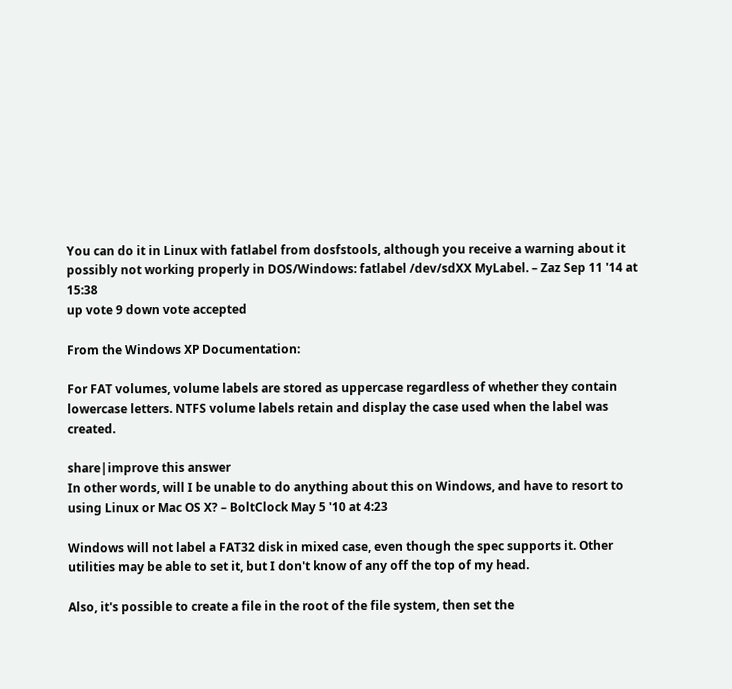You can do it in Linux with fatlabel from dosfstools, although you receive a warning about it possibly not working properly in DOS/Windows: fatlabel /dev/sdXX MyLabel. – Zaz Sep 11 '14 at 15:38
up vote 9 down vote accepted

From the Windows XP Documentation:

For FAT volumes, volume labels are stored as uppercase regardless of whether they contain lowercase letters. NTFS volume labels retain and display the case used when the label was created.

share|improve this answer
In other words, will I be unable to do anything about this on Windows, and have to resort to using Linux or Mac OS X? – BoltClock May 5 '10 at 4:23

Windows will not label a FAT32 disk in mixed case, even though the spec supports it. Other utilities may be able to set it, but I don't know of any off the top of my head.

Also, it's possible to create a file in the root of the file system, then set the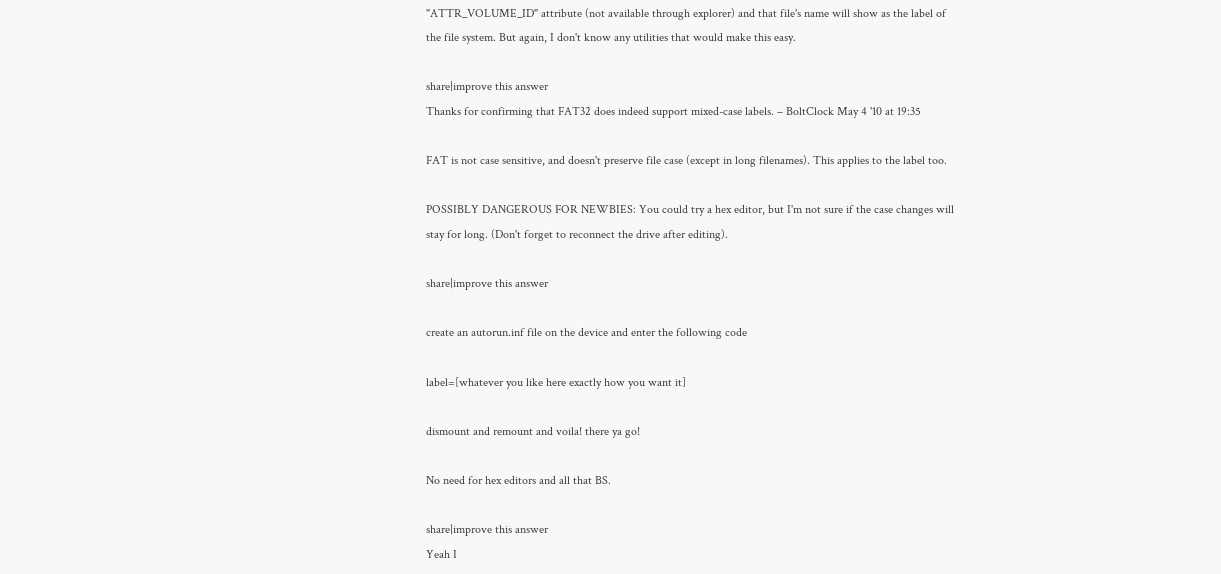"ATTR_VOLUME_ID" attribute (not available through explorer) and that file's name will show as the label of the file system. But again, I don't know any utilities that would make this easy.

share|improve this answer
Thanks for confirming that FAT32 does indeed support mixed-case labels. – BoltClock May 4 '10 at 19:35

FAT is not case sensitive, and doesn't preserve file case (except in long filenames). This applies to the label too.

POSSIBLY DANGEROUS FOR NEWBIES: You could try a hex editor, but I'm not sure if the case changes will stay for long. (Don't forget to reconnect the drive after editing).

share|improve this answer

create an autorun.inf file on the device and enter the following code

label=[whatever you like here exactly how you want it]

dismount and remount and voila! there ya go!

No need for hex editors and all that BS.

share|improve this answer
Yeah I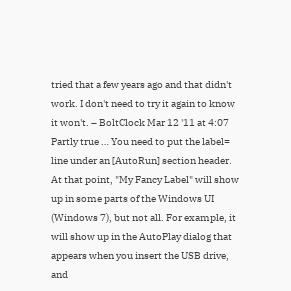tried that a few years ago and that didn't work. I don't need to try it again to know it won't. – BoltClock Mar 12 '11 at 4:07
Partly true … You need to put the label= line under an [AutoRun] section header. At that point, "My Fancy Label" will show up in some parts of the Windows UI (Windows 7), but not all. For example, it will show up in the AutoPlay dialog that appears when you insert the USB drive, and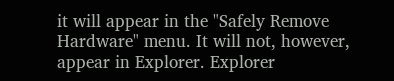it will appear in the "Safely Remove Hardware" menu. It will not, however, appear in Explorer. Explorer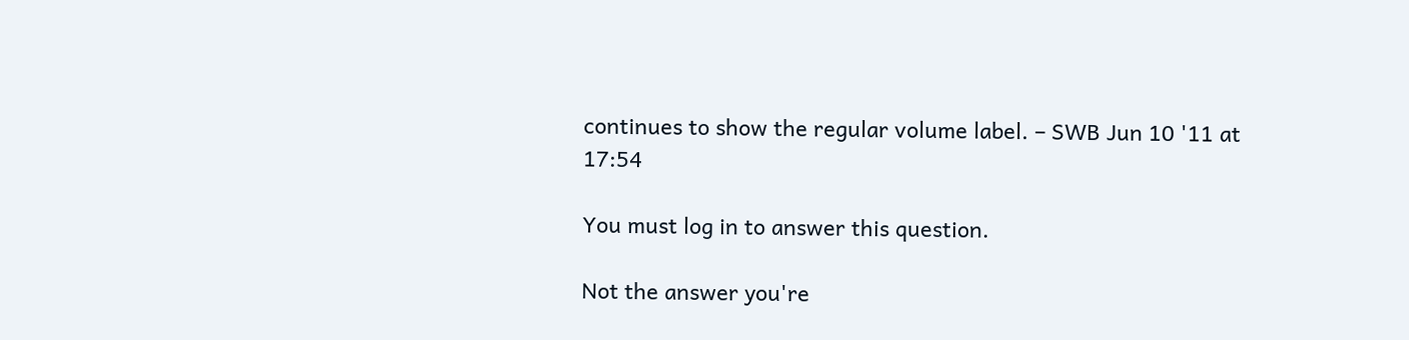continues to show the regular volume label. – SWB Jun 10 '11 at 17:54

You must log in to answer this question.

Not the answer you're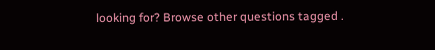looking for? Browse other questions tagged .